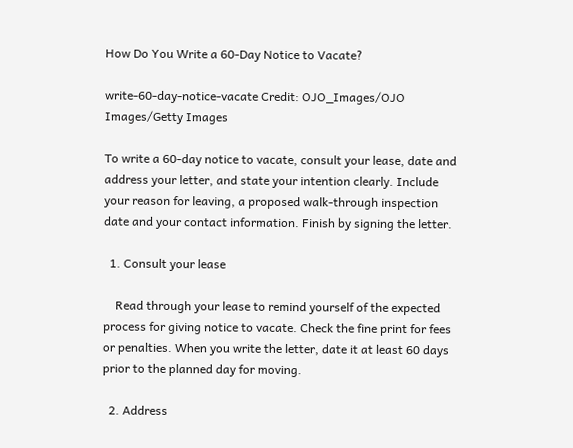How Do You Write a 60-Day Notice to Vacate?

write-60-day-notice-vacate Credit: OJO_Images/OJO Images/Getty Images

To write a 60-day notice to vacate, consult your lease, date and address your letter, and state your intention clearly. Include your reason for leaving, a proposed walk-through inspection date and your contact information. Finish by signing the letter.

  1. Consult your lease

    Read through your lease to remind yourself of the expected process for giving notice to vacate. Check the fine print for fees or penalties. When you write the letter, date it at least 60 days prior to the planned day for moving.

  2. Address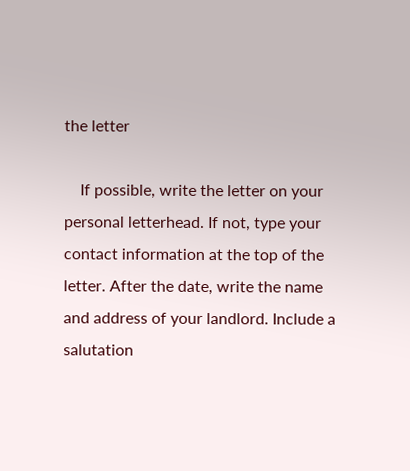the letter

    If possible, write the letter on your personal letterhead. If not, type your contact information at the top of the letter. After the date, write the name and address of your landlord. Include a salutation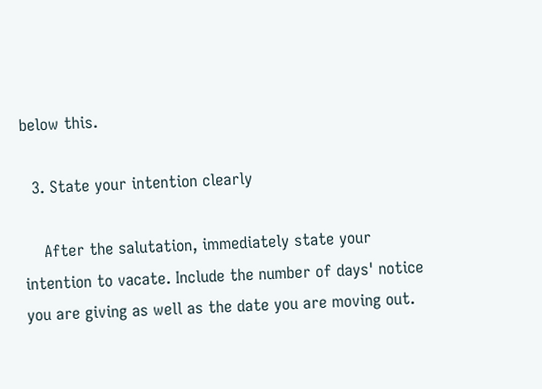below this.

  3. State your intention clearly

    After the salutation, immediately state your intention to vacate. Include the number of days' notice you are giving as well as the date you are moving out.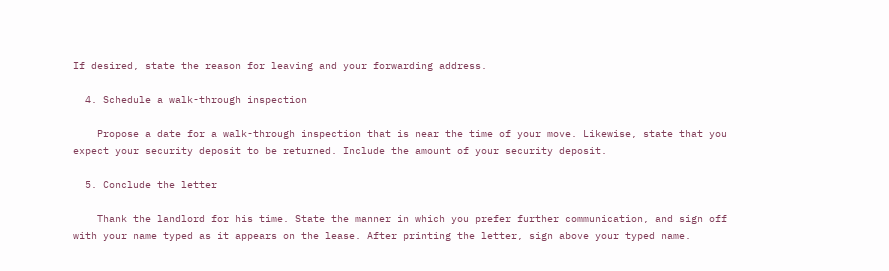If desired, state the reason for leaving and your forwarding address.

  4. Schedule a walk-through inspection

    Propose a date for a walk-through inspection that is near the time of your move. Likewise, state that you expect your security deposit to be returned. Include the amount of your security deposit.

  5. Conclude the letter

    Thank the landlord for his time. State the manner in which you prefer further communication, and sign off with your name typed as it appears on the lease. After printing the letter, sign above your typed name.